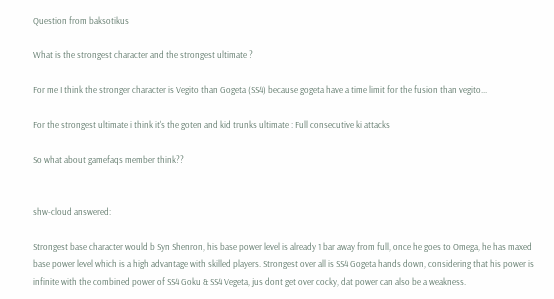Question from baksotikus

What is the strongest character and the strongest ultimate ?

For me I think the stronger character is Vegito than Gogeta (SS4) because gogeta have a time limit for the fusion than vegito...

For the strongest ultimate i think it's the goten and kid trunks ultimate : Full consecutive ki attacks

So what about gamefaqs member think??


shw-cloud answered:

Strongest base character would b Syn Shenron, his base power level is already 1 bar away from full, once he goes to Omega, he has maxed base power level which is a high advantage with skilled players. Strongest over all is SS4 Gogeta hands down, considering that his power is infinite with the combined power of SS4 Goku & SS4 Vegeta, jus dont get over cocky, dat power can also be a weakness.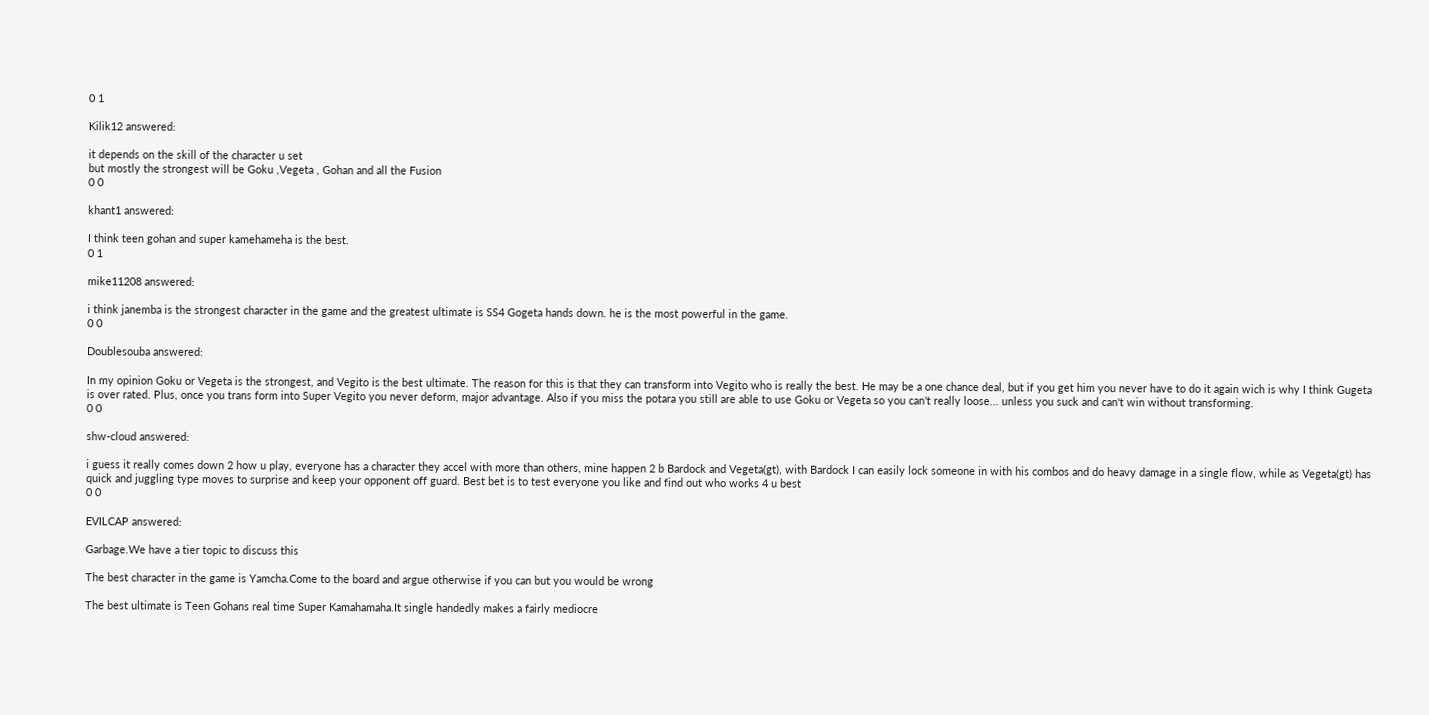0 1

Kilik12 answered:

it depends on the skill of the character u set
but mostly the strongest will be Goku ,Vegeta , Gohan and all the Fusion
0 0

khant1 answered:

I think teen gohan and super kamehameha is the best.
0 1

mike11208 answered:

i think janemba is the strongest character in the game and the greatest ultimate is SS4 Gogeta hands down. he is the most powerful in the game.
0 0

Doublesouba answered:

In my opinion Goku or Vegeta is the strongest, and Vegito is the best ultimate. The reason for this is that they can transform into Vegito who is really the best. He may be a one chance deal, but if you get him you never have to do it again wich is why I think Gugeta is over rated. Plus, once you trans form into Super Vegito you never deform, major advantage. Also if you miss the potara you still are able to use Goku or Vegeta so you can't really loose... unless you suck and can't win without transforming.
0 0

shw-cloud answered:

i guess it really comes down 2 how u play, everyone has a character they accel with more than others, mine happen 2 b Bardock and Vegeta(gt), with Bardock I can easily lock someone in with his combos and do heavy damage in a single flow, while as Vegeta(gt) has quick and juggling type moves to surprise and keep your opponent off guard. Best bet is to test everyone you like and find out who works 4 u best
0 0

EVILCAP answered:

Garbage.We have a tier topic to discuss this

The best character in the game is Yamcha.Come to the board and argue otherwise if you can but you would be wrong

The best ultimate is Teen Gohans real time Super Kamahamaha.It single handedly makes a fairly mediocre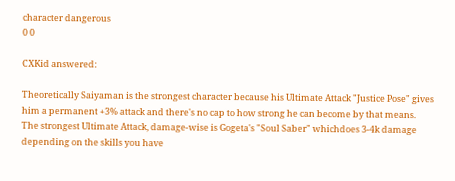character dangerous
0 0

CXKid answered:

Theoretically Saiyaman is the strongest character because his Ultimate Attack "Justice Pose" gives him a permanent +3% attack and there's no cap to how strong he can become by that means.
The strongest Ultimate Attack, damage-wise is Gogeta's "Soul Saber" whichdoes 3-4k damage depending on the skills you have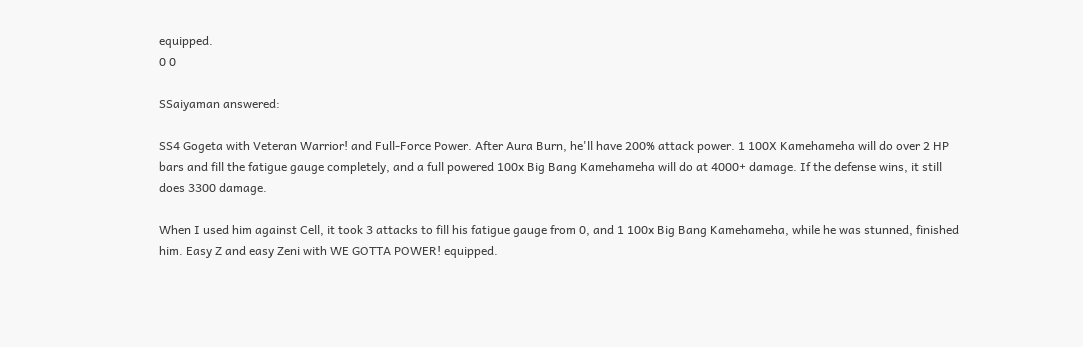equipped.
0 0

SSaiyaman answered:

SS4 Gogeta with Veteran Warrior! and Full-Force Power. After Aura Burn, he'll have 200% attack power. 1 100X Kamehameha will do over 2 HP bars and fill the fatigue gauge completely, and a full powered 100x Big Bang Kamehameha will do at 4000+ damage. If the defense wins, it still does 3300 damage.

When I used him against Cell, it took 3 attacks to fill his fatigue gauge from 0, and 1 100x Big Bang Kamehameha, while he was stunned, finished him. Easy Z and easy Zeni with WE GOTTA POWER! equipped.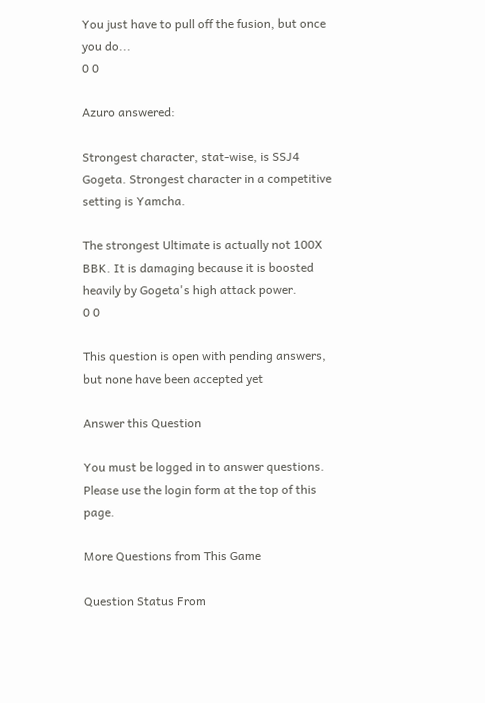You just have to pull off the fusion, but once you do...
0 0

Azuro answered:

Strongest character, stat-wise, is SSJ4 Gogeta. Strongest character in a competitive setting is Yamcha.

The strongest Ultimate is actually not 100X BBK. It is damaging because it is boosted heavily by Gogeta's high attack power.
0 0

This question is open with pending answers, but none have been accepted yet

Answer this Question

You must be logged in to answer questions. Please use the login form at the top of this page.

More Questions from This Game

Question Status From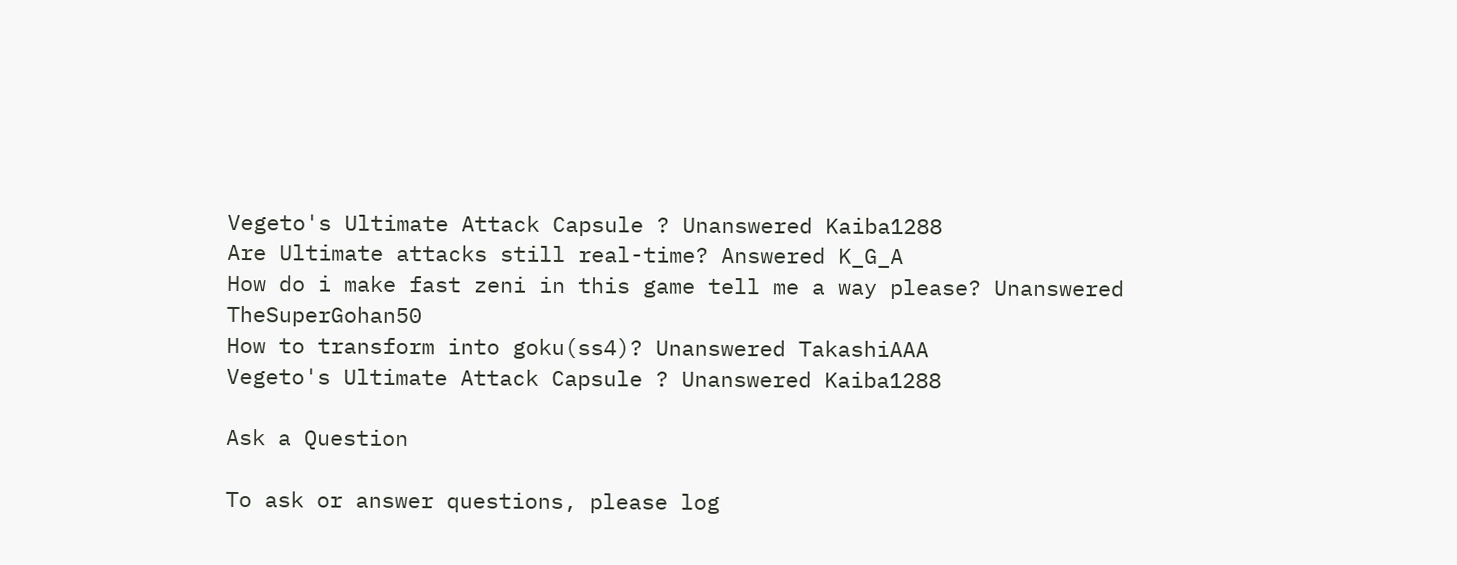Vegeto's Ultimate Attack Capsule ? Unanswered Kaiba1288
Are Ultimate attacks still real-time? Answered K_G_A
How do i make fast zeni in this game tell me a way please? Unanswered TheSuperGohan50
How to transform into goku(ss4)? Unanswered TakashiAAA
Vegeto's Ultimate Attack Capsule ? Unanswered Kaiba1288

Ask a Question

To ask or answer questions, please log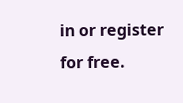in or register for free.